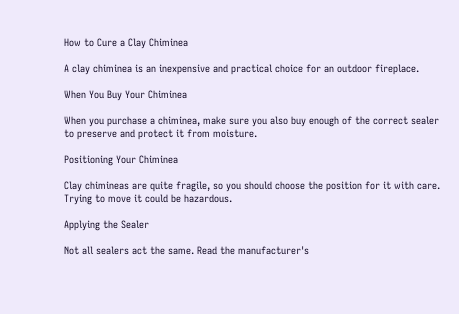How to Cure a Clay Chiminea

A clay chiminea is an inexpensive and practical choice for an outdoor fireplace.

When You Buy Your Chiminea

When you purchase a chiminea, make sure you also buy enough of the correct sealer to preserve and protect it from moisture.

Positioning Your Chiminea

Clay chimineas are quite fragile, so you should choose the position for it with care. Trying to move it could be hazardous.

Applying the Sealer

Not all sealers act the same. Read the manufacturer's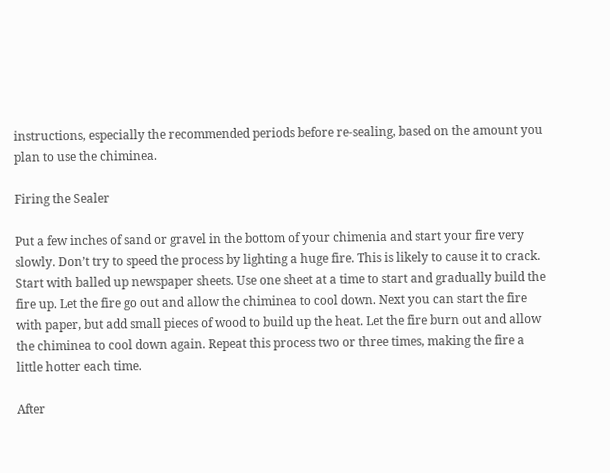instructions, especially the recommended periods before re-sealing, based on the amount you plan to use the chiminea.

Firing the Sealer

Put a few inches of sand or gravel in the bottom of your chimenia and start your fire very slowly. Don’t try to speed the process by lighting a huge fire. This is likely to cause it to crack. Start with balled up newspaper sheets. Use one sheet at a time to start and gradually build the fire up. Let the fire go out and allow the chiminea to cool down. Next you can start the fire with paper, but add small pieces of wood to build up the heat. Let the fire burn out and allow the chiminea to cool down again. Repeat this process two or three times, making the fire a little hotter each time.

After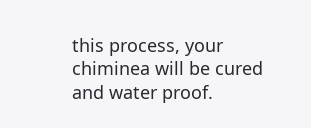this process, your chiminea will be cured and water proof.